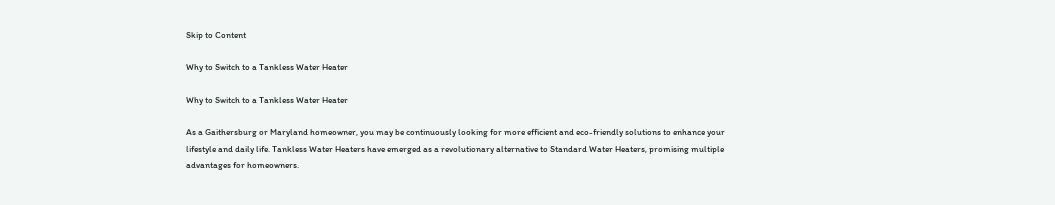Skip to Content

Why to Switch to a Tankless Water Heater

Why to Switch to a Tankless Water Heater

As a Gaithersburg or Maryland homeowner, you may be continuously looking for more efficient and eco-friendly solutions to enhance your lifestyle and daily life. Tankless Water Heaters have emerged as a revolutionary alternative to Standard Water Heaters, promising multiple advantages for homeowners.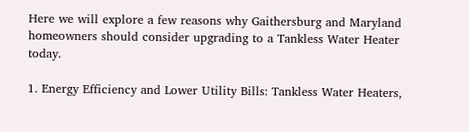Here we will explore a few reasons why Gaithersburg and Maryland homeowners should consider upgrading to a Tankless Water Heater today.

1. Energy Efficiency and Lower Utility Bills: Tankless Water Heaters,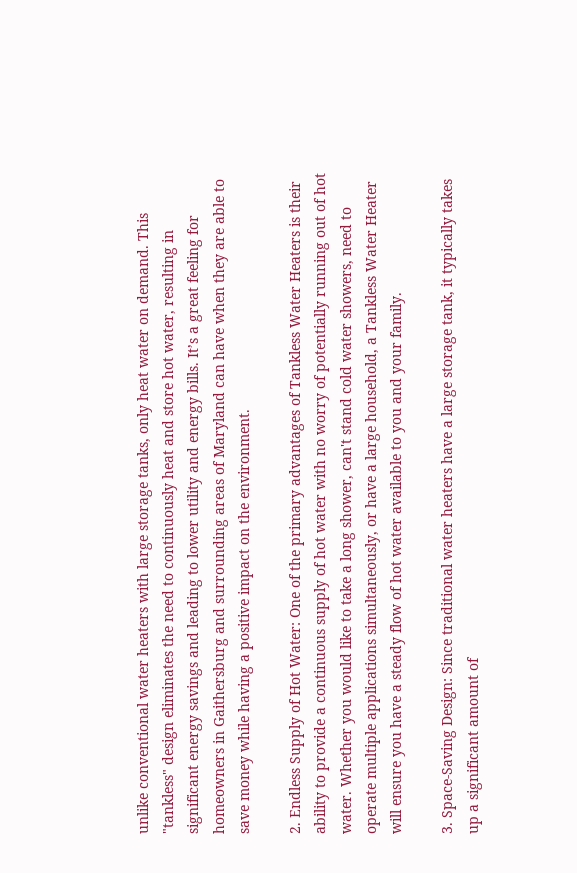unlike conventional water heaters with large storage tanks, only heat water on demand. This "tankless" design eliminates the need to continuously heat and store hot water, resulting in significant energy savings and leading to lower utility and energy bills. It’s a great feeling for homeowners in Gaithersburg and surrounding areas of Maryland can have when they are able to save money while having a positive impact on the environment.

2. Endless Supply of Hot Water: One of the primary advantages of Tankless Water Heaters is their ability to provide a continuous supply of hot water with no worry of potentially running out of hot water. Whether you would like to take a long shower, can't stand cold water showers, need to operate multiple applications simultaneously, or have a large household, a Tankless Water Heater will ensure you have a steady flow of hot water available to you and your family.

3. Space-Saving Design: Since traditional water heaters have a large storage tank, it typically takes up a significant amount of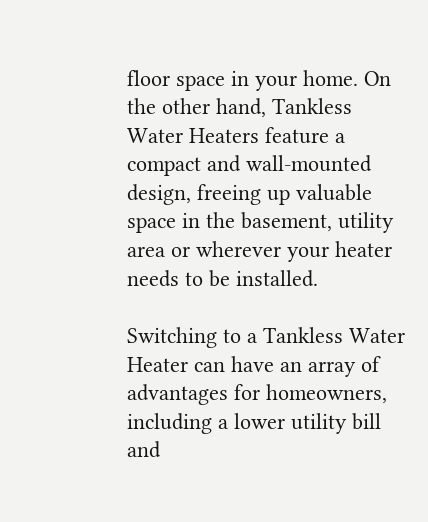floor space in your home. On the other hand, Tankless Water Heaters feature a compact and wall-mounted design, freeing up valuable space in the basement, utility area or wherever your heater needs to be installed.

Switching to a Tankless Water Heater can have an array of advantages for homeowners, including a lower utility bill and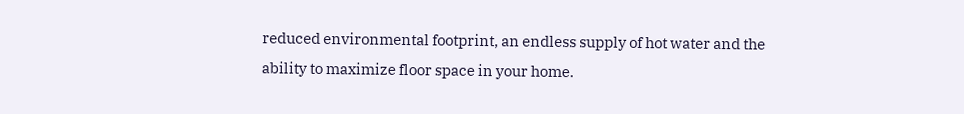reduced environmental footprint, an endless supply of hot water and the ability to maximize floor space in your home.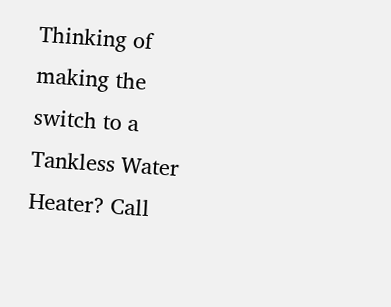Thinking of making the switch to a Tankless Water Heater? Call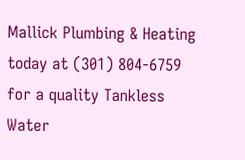Mallick Plumbing & Heating today at (301) 804-6759 for a quality Tankless Water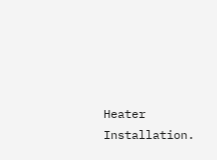Heater Installation.